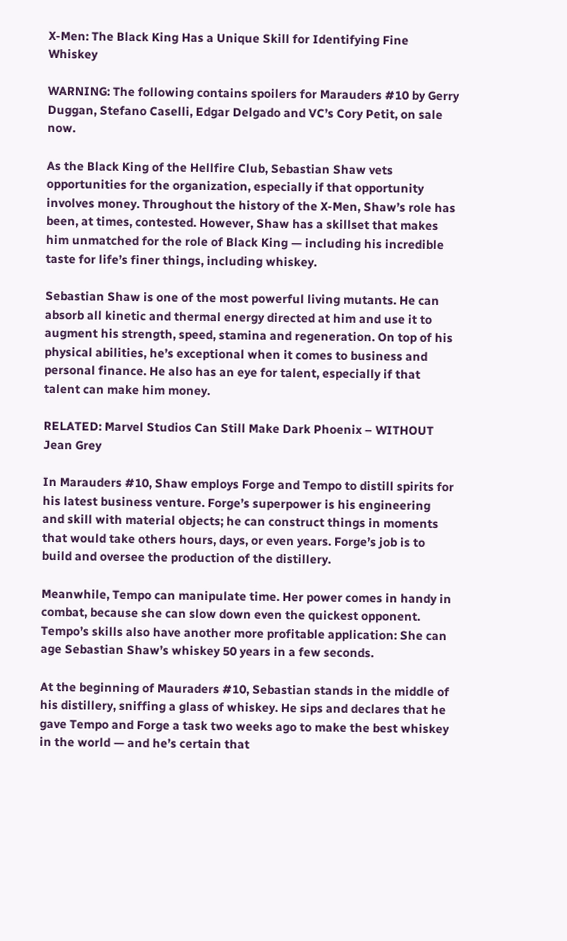X-Men: The Black King Has a Unique Skill for Identifying Fine Whiskey

WARNING: The following contains spoilers for Marauders #10 by Gerry Duggan, Stefano Caselli, Edgar Delgado and VC’s Cory Petit, on sale now.

As the Black King of the Hellfire Club, Sebastian Shaw vets opportunities for the organization, especially if that opportunity involves money. Throughout the history of the X-Men, Shaw’s role has been, at times, contested. However, Shaw has a skillset that makes him unmatched for the role of Black King — including his incredible taste for life’s finer things, including whiskey.

Sebastian Shaw is one of the most powerful living mutants. He can absorb all kinetic and thermal energy directed at him and use it to augment his strength, speed, stamina and regeneration. On top of his physical abilities, he’s exceptional when it comes to business and personal finance. He also has an eye for talent, especially if that talent can make him money.

RELATED: Marvel Studios Can Still Make Dark Phoenix – WITHOUT Jean Grey

In Marauders #10, Shaw employs Forge and Tempo to distill spirits for his latest business venture. Forge’s superpower is his engineering and skill with material objects; he can construct things in moments that would take others hours, days, or even years. Forge’s job is to build and oversee the production of the distillery.

Meanwhile, Tempo can manipulate time. Her power comes in handy in combat, because she can slow down even the quickest opponent. Tempo’s skills also have another more profitable application: She can age Sebastian Shaw’s whiskey 50 years in a few seconds.

At the beginning of Mauraders #10, Sebastian stands in the middle of his distillery, sniffing a glass of whiskey. He sips and declares that he gave Tempo and Forge a task two weeks ago to make the best whiskey in the world — and he’s certain that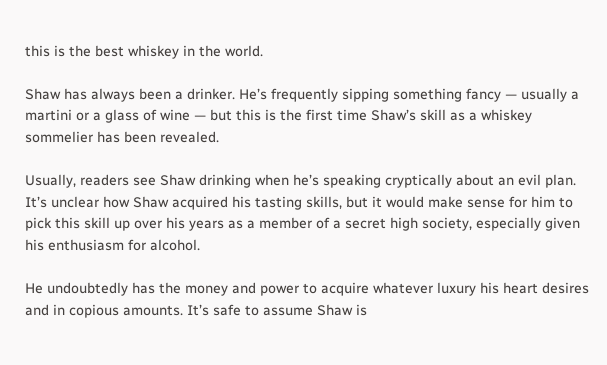this is the best whiskey in the world.

Shaw has always been a drinker. He’s frequently sipping something fancy — usually a martini or a glass of wine — but this is the first time Shaw’s skill as a whiskey sommelier has been revealed.

Usually, readers see Shaw drinking when he’s speaking cryptically about an evil plan. It’s unclear how Shaw acquired his tasting skills, but it would make sense for him to pick this skill up over his years as a member of a secret high society, especially given his enthusiasm for alcohol.

He undoubtedly has the money and power to acquire whatever luxury his heart desires and in copious amounts. It’s safe to assume Shaw is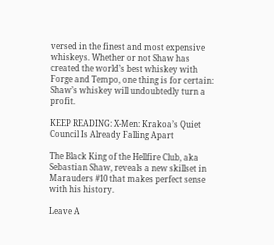versed in the finest and most expensive whiskeys. Whether or not Shaw has created the world’s best whiskey with Forge and Tempo, one thing is for certain: Shaw’s whiskey will undoubtedly turn a profit.

KEEP READING: X-Men: Krakoa’s Quiet Council Is Already Falling Apart

The Black King of the Hellfire Club, aka Sebastian Shaw, reveals a new skillset in Marauders #10 that makes perfect sense with his history.

Leave A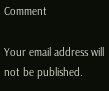Comment

Your email address will not be published.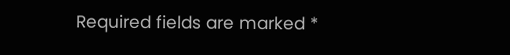Required fields are marked *